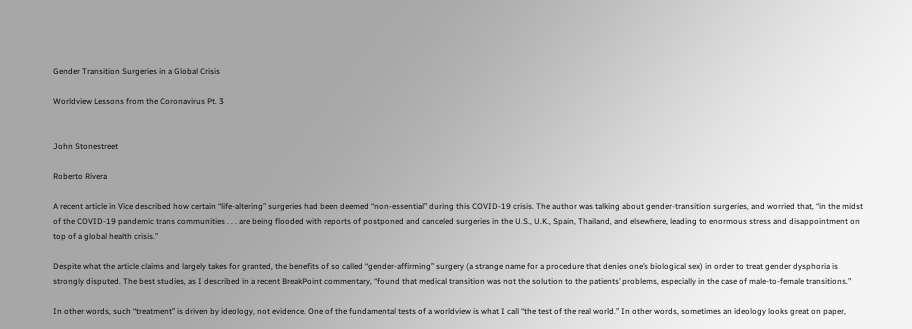Gender Transition Surgeries in a Global Crisis

Worldview Lessons from the Coronavirus Pt. 3


John Stonestreet

Roberto Rivera

A recent article in Vice described how certain “life-altering” surgeries had been deemed “non-essential” during this COVID-19 crisis. The author was talking about gender-transition surgeries, and worried that, “in the midst of the COVID-19 pandemic trans communities . . . are being flooded with reports of postponed and canceled surgeries in the U.S., U.K., Spain, Thailand, and elsewhere, leading to enormous stress and disappointment on top of a global health crisis.”

Despite what the article claims and largely takes for granted, the benefits of so called “gender-affirming” surgery (a strange name for a procedure that denies one’s biological sex) in order to treat gender dysphoria is strongly disputed. The best studies, as I described in a recent BreakPoint commentary, “found that medical transition was not the solution to the patients’ problems, especially in the case of male-to-female transitions.”

In other words, such “treatment” is driven by ideology, not evidence. One of the fundamental tests of a worldview is what I call “the test of the real world.” In other words, sometimes an ideology looks great on paper,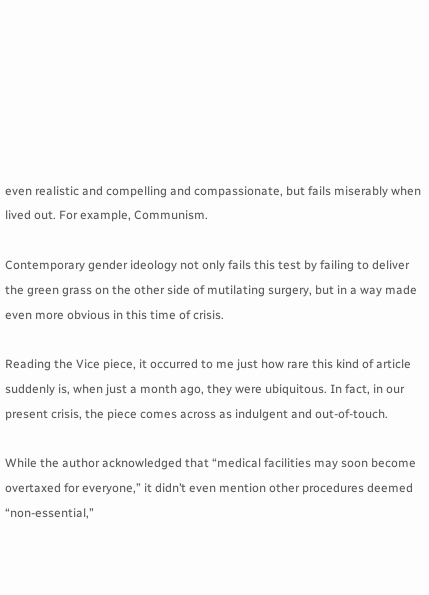even realistic and compelling and compassionate, but fails miserably when lived out. For example, Communism.

Contemporary gender ideology not only fails this test by failing to deliver the green grass on the other side of mutilating surgery, but in a way made even more obvious in this time of crisis.

Reading the Vice piece, it occurred to me just how rare this kind of article suddenly is, when just a month ago, they were ubiquitous. In fact, in our present crisis, the piece comes across as indulgent and out-of-touch.

While the author acknowledged that “medical facilities may soon become overtaxed for everyone,” it didn’t even mention other procedures deemed “non-essential,”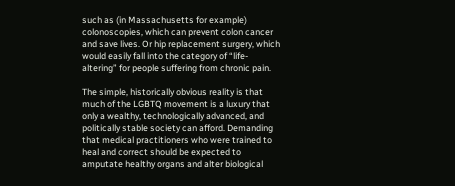such as (in Massachusetts for example) colonoscopies, which can prevent colon cancer and save lives. Or hip replacement surgery, which would easily fall into the category of “life-altering” for people suffering from chronic pain.

The simple, historically obvious reality is that much of the LGBTQ movement is a luxury that only a wealthy, technologically advanced, and politically stable society can afford. Demanding that medical practitioners who were trained to heal and correct should be expected to amputate healthy organs and alter biological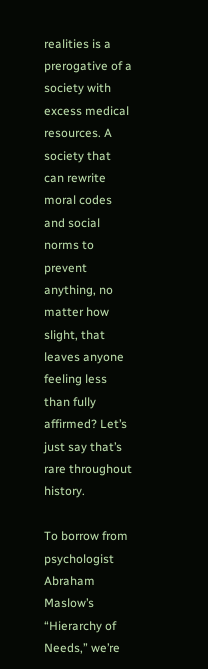realities is a prerogative of a society with excess medical resources. A society that can rewrite moral codes and social norms to prevent anything, no matter how slight, that leaves anyone feeling less than fully affirmed? Let’s just say that’s rare throughout history.

To borrow from psychologist Abraham Maslow’s “Hierarchy of Needs,” we’re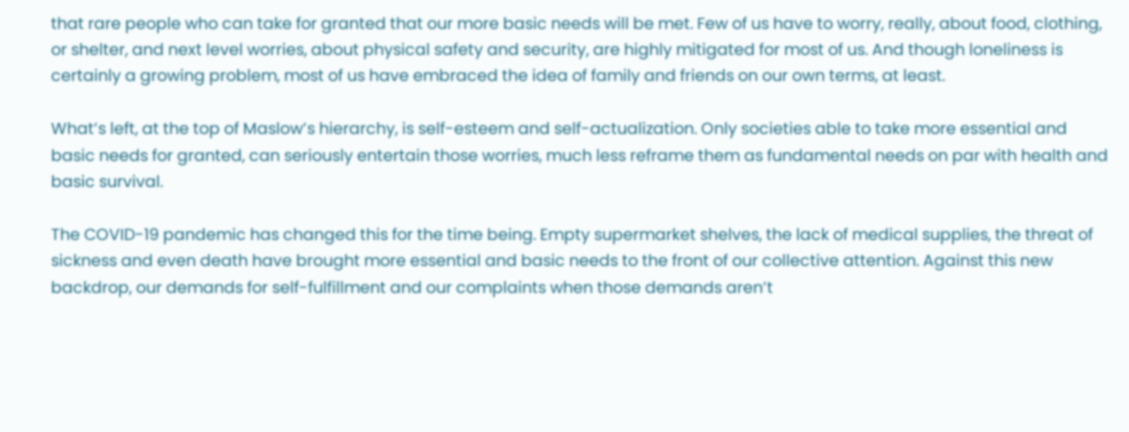that rare people who can take for granted that our more basic needs will be met. Few of us have to worry, really, about food, clothing, or shelter, and next level worries, about physical safety and security, are highly mitigated for most of us. And though loneliness is certainly a growing problem, most of us have embraced the idea of family and friends on our own terms, at least.

What’s left, at the top of Maslow’s hierarchy, is self-esteem and self-actualization. Only societies able to take more essential and basic needs for granted, can seriously entertain those worries, much less reframe them as fundamental needs on par with health and basic survival.

The COVID-19 pandemic has changed this for the time being. Empty supermarket shelves, the lack of medical supplies, the threat of sickness and even death have brought more essential and basic needs to the front of our collective attention. Against this new backdrop, our demands for self-fulfillment and our complaints when those demands aren’t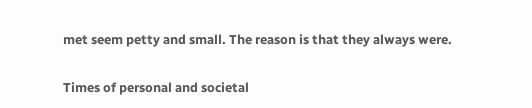met seem petty and small. The reason is that they always were.

Times of personal and societal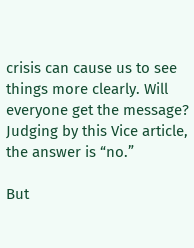crisis can cause us to see things more clearly. Will everyone get the message? Judging by this Vice article, the answer is “no.”

But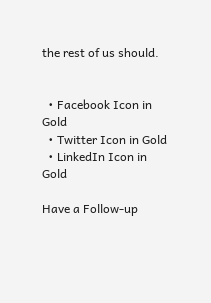the rest of us should.


  • Facebook Icon in Gold
  • Twitter Icon in Gold
  • LinkedIn Icon in Gold

Have a Follow-up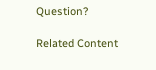Question?

Related Content